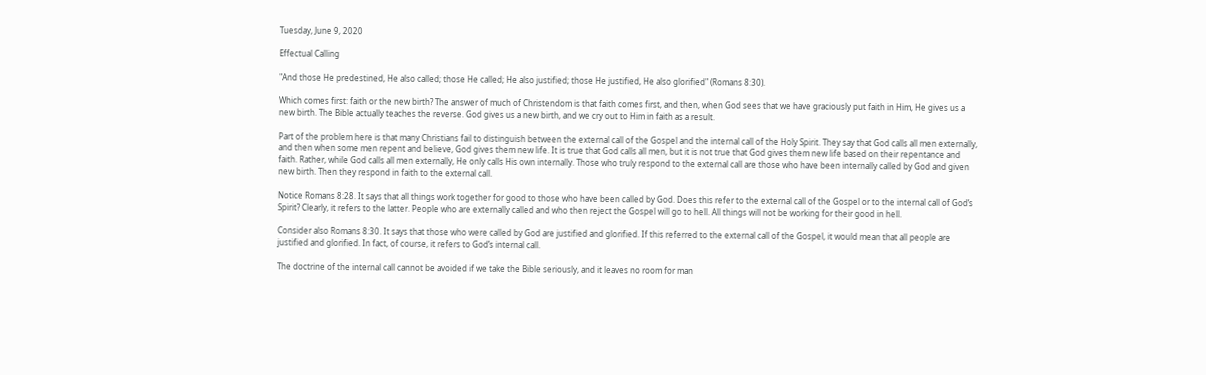Tuesday, June 9, 2020

Effectual Calling

"And those He predestined, He also called; those He called; He also justified; those He justified, He also glorified" (Romans 8:30).

Which comes first: faith or the new birth? The answer of much of Christendom is that faith comes first, and then, when God sees that we have graciously put faith in Him, He gives us a new birth. The Bible actually teaches the reverse. God gives us a new birth, and we cry out to Him in faith as a result.

Part of the problem here is that many Christians fail to distinguish between the external call of the Gospel and the internal call of the Holy Spirit. They say that God calls all men externally, and then when some men repent and believe, God gives them new life. It is true that God calls all men, but it is not true that God gives them new life based on their repentance and faith. Rather, while God calls all men externally, He only calls His own internally. Those who truly respond to the external call are those who have been internally called by God and given new birth. Then they respond in faith to the external call.

Notice Romans 8:28. It says that all things work together for good to those who have been called by God. Does this refer to the external call of the Gospel or to the internal call of God’s Spirit? Clearly, it refers to the latter. People who are externally called and who then reject the Gospel will go to hell. All things will not be working for their good in hell.

Consider also Romans 8:30. It says that those who were called by God are justified and glorified. If this referred to the external call of the Gospel, it would mean that all people are justified and glorified. In fact, of course, it refers to God’s internal call.

The doctrine of the internal call cannot be avoided if we take the Bible seriously, and it leaves no room for man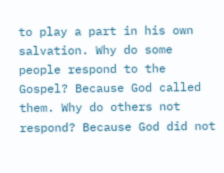to play a part in his own salvation. Why do some people respond to the Gospel? Because God called them. Why do others not respond? Because God did not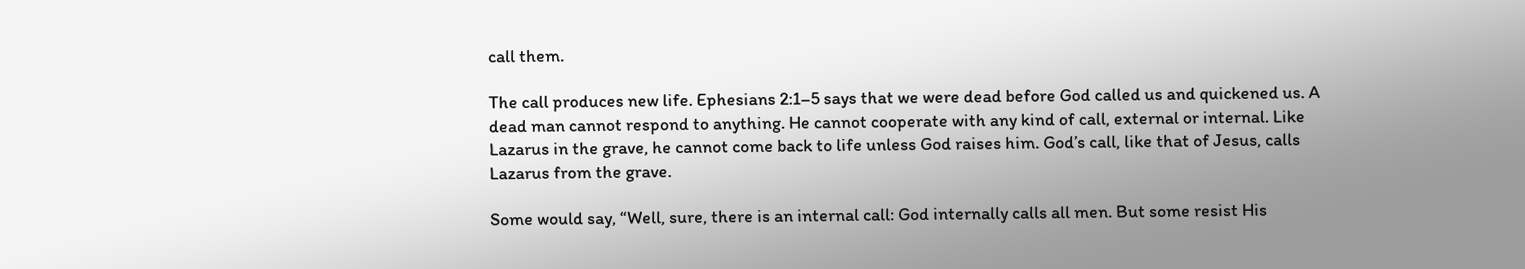call them.

The call produces new life. Ephesians 2:1–5 says that we were dead before God called us and quickened us. A dead man cannot respond to anything. He cannot cooperate with any kind of call, external or internal. Like Lazarus in the grave, he cannot come back to life unless God raises him. God’s call, like that of Jesus, calls Lazarus from the grave.

Some would say, “Well, sure, there is an internal call: God internally calls all men. But some resist His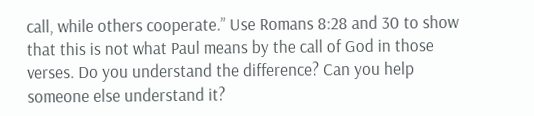call, while others cooperate.” Use Romans 8:28 and 30 to show that this is not what Paul means by the call of God in those verses. Do you understand the difference? Can you help someone else understand it?